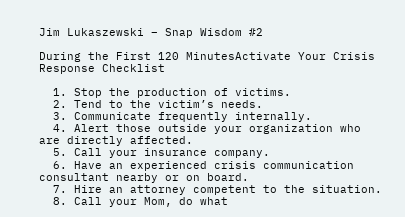Jim Lukaszewski – Snap Wisdom #2

During the First 120 MinutesActivate Your Crisis Response Checklist

  1. Stop the production of victims.
  2. Tend to the victim’s needs.
  3. Communicate frequently internally.
  4. Alert those outside your organization who are directly affected.
  5. Call your insurance company.
  6. Have an experienced crisis communication consultant nearby or on board.
  7. Hire an attorney competent to the situation.
  8. Call your Mom, do what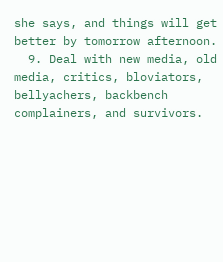she says, and things will get better by tomorrow afternoon.
  9. Deal with new media, old media, critics, bloviators, bellyachers, backbench complainers, and survivors.